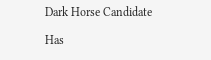Dark Horse Candidate

Has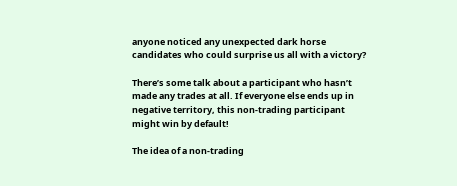anyone noticed any unexpected dark horse candidates who could surprise us all with a victory?

There’s some talk about a participant who hasn’t made any trades at all. If everyone else ends up in negative territory, this non-trading participant might win by default!

The idea of a non-trading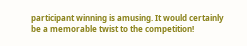participant winning is amusing. It would certainly be a memorable twist to the competition!